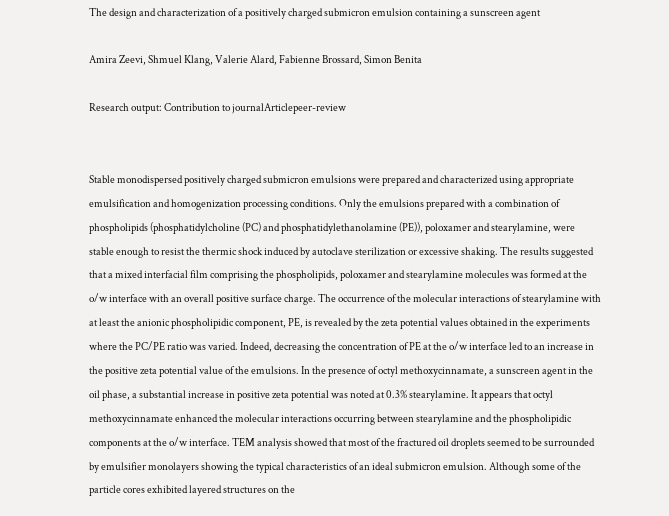The design and characterization of a positively charged submicron emulsion containing a sunscreen agent

Amira Zeevi, Shmuel Klang, Valerie Alard, Fabienne Brossard, Simon Benita

Research output: Contribution to journalArticlepeer-review


Stable monodispersed positively charged submicron emulsions were prepared and characterized using appropriate emulsification and homogenization processing conditions. Only the emulsions prepared with a combination of phospholipids (phosphatidylcholine (PC) and phosphatidylethanolamine (PE)), poloxamer and stearylamine, were stable enough to resist the thermic shock induced by autoclave sterilization or excessive shaking. The results suggested that a mixed interfacial film comprising the phospholipids, poloxamer and stearylamine molecules was formed at the o/w interface with an overall positive surface charge. The occurrence of the molecular interactions of stearylamine with at least the anionic phospholipidic component, PE, is revealed by the zeta potential values obtained in the experiments where the PC/PE ratio was varied. Indeed, decreasing the concentration of PE at the o/w interface led to an increase in the positive zeta potential value of the emulsions. In the presence of octyl methoxycinnamate, a sunscreen agent in the oil phase, a substantial increase in positive zeta potential was noted at 0.3% stearylamine. It appears that octyl methoxycinnamate enhanced the molecular interactions occurring between stearylamine and the phospholipidic components at the o/w interface. TEM analysis showed that most of the fractured oil droplets seemed to be surrounded by emulsifier monolayers showing the typical characteristics of an ideal submicron emulsion. Although some of the particle cores exhibited layered structures on the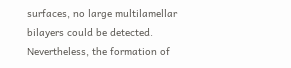surfaces, no large multilamellar bilayers could be detected. Nevertheless, the formation of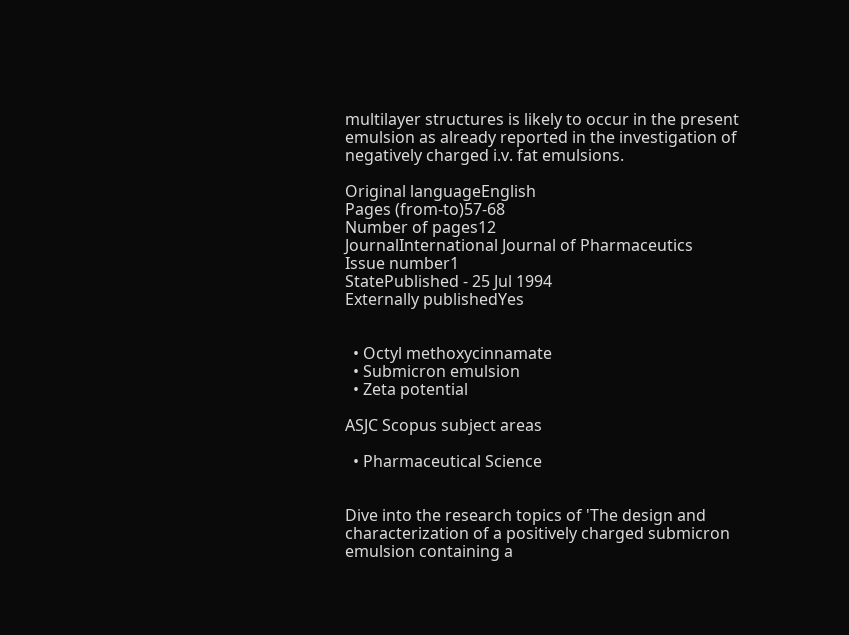multilayer structures is likely to occur in the present emulsion as already reported in the investigation of negatively charged i.v. fat emulsions.

Original languageEnglish
Pages (from-to)57-68
Number of pages12
JournalInternational Journal of Pharmaceutics
Issue number1
StatePublished - 25 Jul 1994
Externally publishedYes


  • Octyl methoxycinnamate
  • Submicron emulsion
  • Zeta potential

ASJC Scopus subject areas

  • Pharmaceutical Science


Dive into the research topics of 'The design and characterization of a positively charged submicron emulsion containing a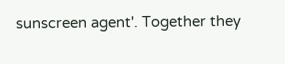sunscreen agent'. Together they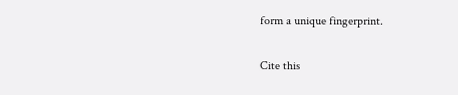form a unique fingerprint.

Cite this